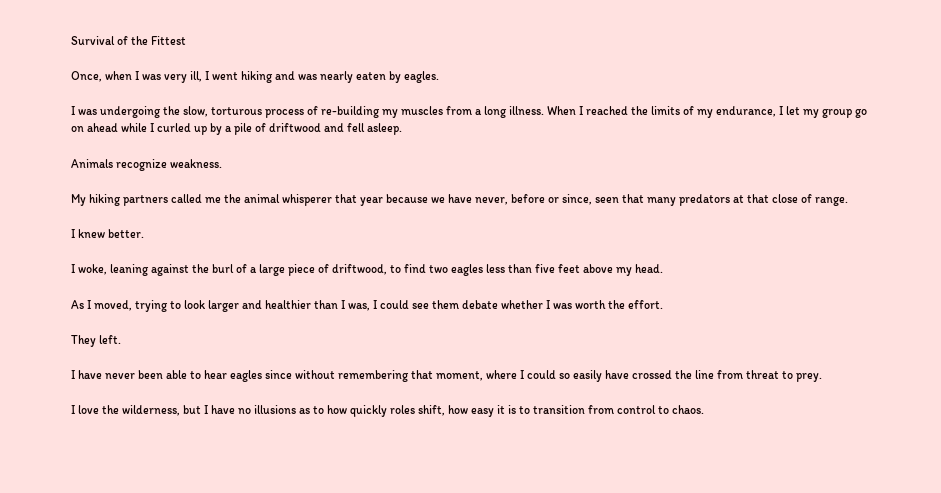Survival of the Fittest

Once, when I was very ill, I went hiking and was nearly eaten by eagles.

I was undergoing the slow, torturous process of re-building my muscles from a long illness. When I reached the limits of my endurance, I let my group go on ahead while I curled up by a pile of driftwood and fell asleep.

Animals recognize weakness.

My hiking partners called me the animal whisperer that year because we have never, before or since, seen that many predators at that close of range.

I knew better.

I woke, leaning against the burl of a large piece of driftwood, to find two eagles less than five feet above my head.

As I moved, trying to look larger and healthier than I was, I could see them debate whether I was worth the effort.

They left.

I have never been able to hear eagles since without remembering that moment, where I could so easily have crossed the line from threat to prey.

I love the wilderness, but I have no illusions as to how quickly roles shift, how easy it is to transition from control to chaos.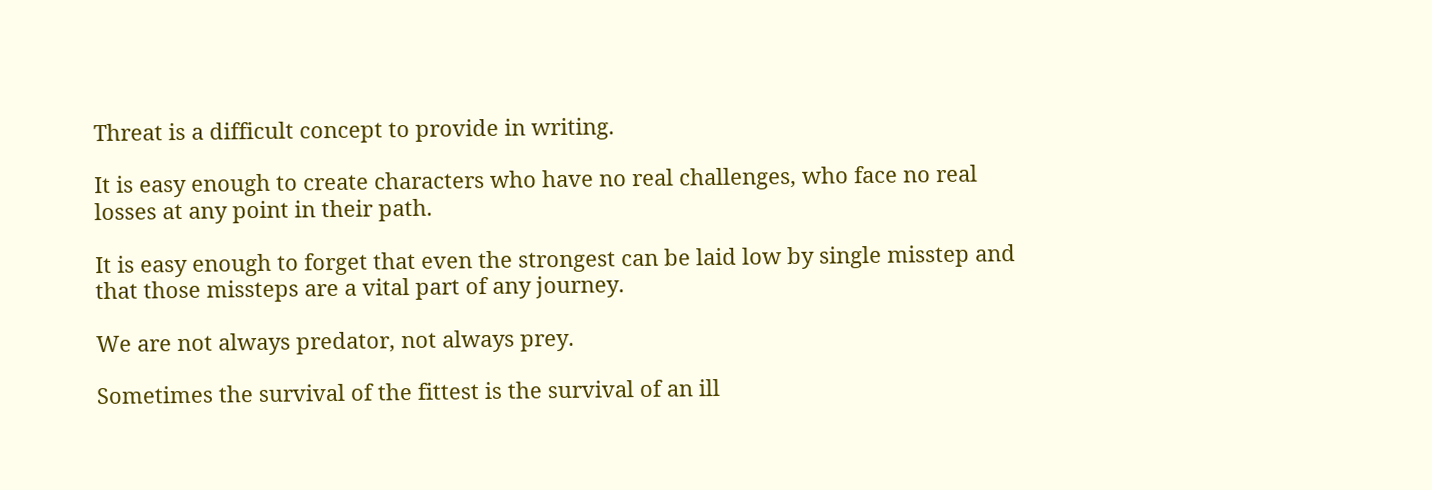Threat is a difficult concept to provide in writing.

It is easy enough to create characters who have no real challenges, who face no real losses at any point in their path.

It is easy enough to forget that even the strongest can be laid low by single misstep and that those missteps are a vital part of any journey.

We are not always predator, not always prey.

Sometimes the survival of the fittest is the survival of an ill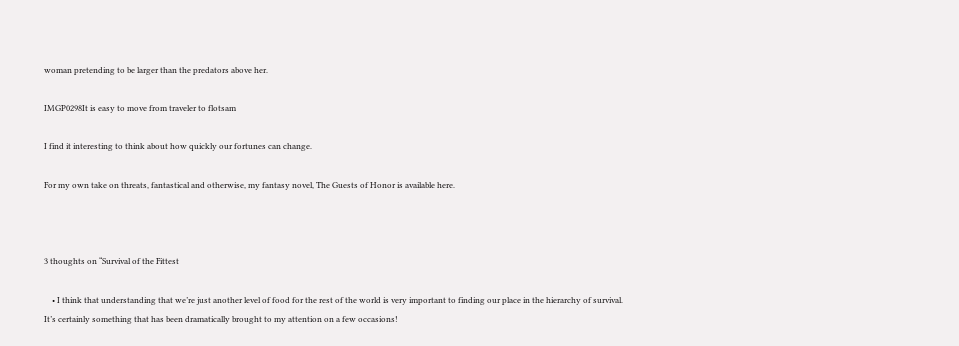woman pretending to be larger than the predators above her.

IMGP0298It is easy to move from traveler to flotsam

I find it interesting to think about how quickly our fortunes can change.

For my own take on threats, fantastical and otherwise, my fantasy novel, The Guests of Honor is available here.



3 thoughts on “Survival of the Fittest

    • I think that understanding that we’re just another level of food for the rest of the world is very important to finding our place in the hierarchy of survival. It’s certainly something that has been dramatically brought to my attention on a few occasions!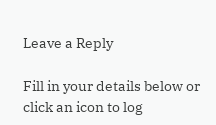Leave a Reply

Fill in your details below or click an icon to log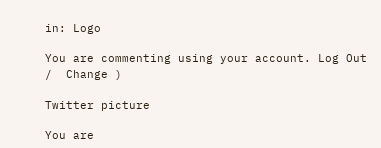in: Logo

You are commenting using your account. Log Out /  Change )

Twitter picture

You are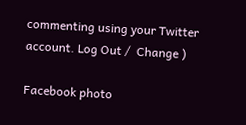commenting using your Twitter account. Log Out /  Change )

Facebook photo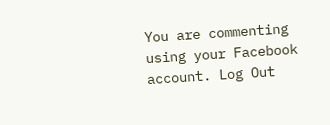You are commenting using your Facebook account. Log Out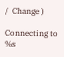/  Change )

Connecting to %s